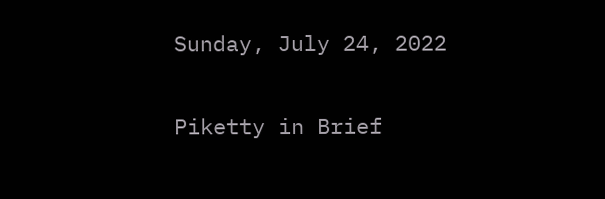Sunday, July 24, 2022

Piketty in Brief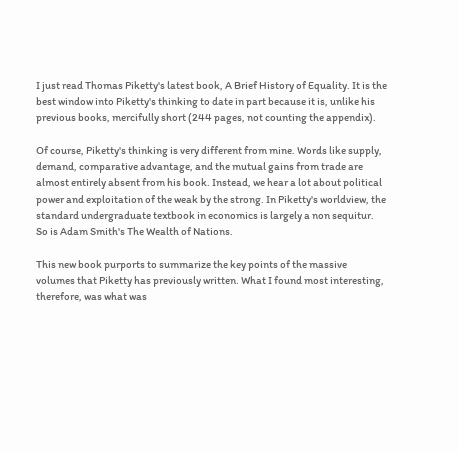I just read Thomas Piketty's latest book, A Brief History of Equality. It is the best window into Piketty's thinking to date in part because it is, unlike his previous books, mercifully short (244 pages, not counting the appendix).

Of course, Piketty's thinking is very different from mine. Words like supply, demand, comparative advantage, and the mutual gains from trade are almost entirely absent from his book. Instead, we hear a lot about political power and exploitation of the weak by the strong. In Piketty's worldview, the standard undergraduate textbook in economics is largely a non sequitur. So is Adam Smith's The Wealth of Nations.

This new book purports to summarize the key points of the massive volumes that Piketty has previously written. What I found most interesting, therefore, was what was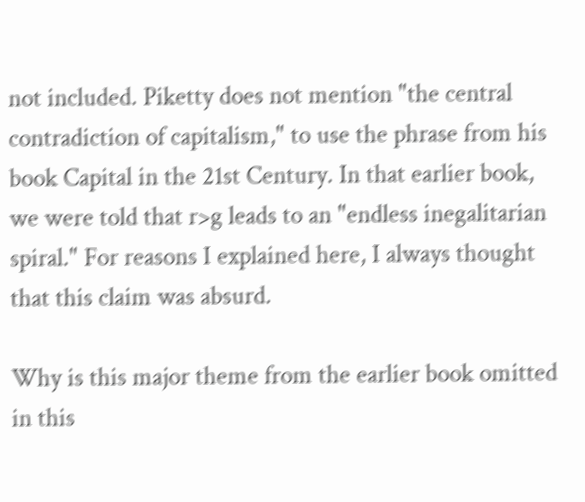not included. Piketty does not mention "the central contradiction of capitalism," to use the phrase from his book Capital in the 21st Century. In that earlier book, we were told that r>g leads to an "endless inegalitarian spiral." For reasons I explained here, I always thought that this claim was absurd.

Why is this major theme from the earlier book omitted in this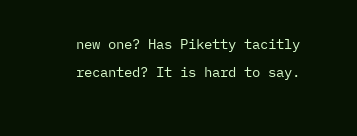new one? Has Piketty tacitly recanted? It is hard to say.